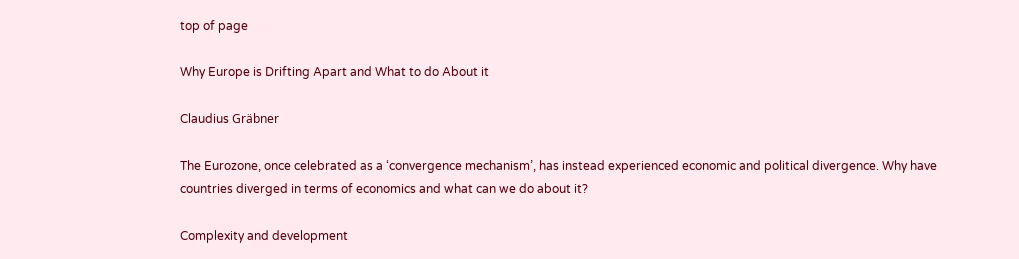top of page

Why Europe is Drifting Apart and What to do About it

Claudius Gräbner

The Eurozone, once celebrated as a ‘convergence mechanism’, has instead experienced economic and political divergence. Why have countries diverged in terms of economics and what can we do about it?

Complexity and development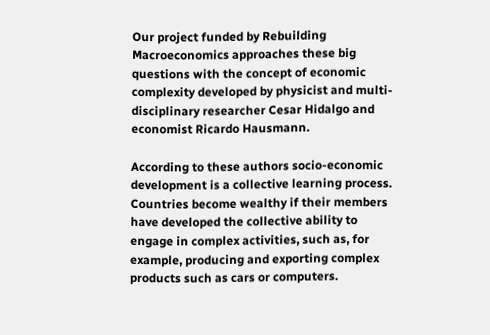Our project funded by Rebuilding Macroeconomics approaches these big questions with the concept of economic complexity developed by physicist and multi-disciplinary researcher Cesar Hidalgo and economist Ricardo Hausmann.

According to these authors socio-economic development is a collective learning process. Countries become wealthy if their members have developed the collective ability to engage in complex activities, such as, for example, producing and exporting complex products such as cars or computers.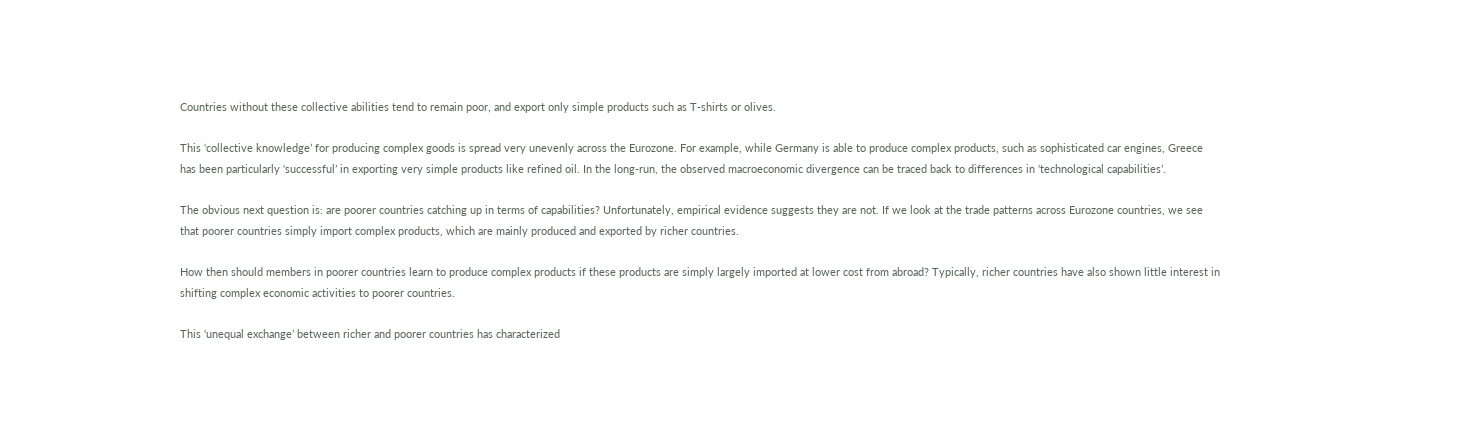Countries without these collective abilities tend to remain poor, and export only simple products such as T-shirts or olives.

This ‘collective knowledge’ for producing complex goods is spread very unevenly across the Eurozone. For example, while Germany is able to produce complex products, such as sophisticated car engines, Greece has been particularly ‘successful’ in exporting very simple products like refined oil. In the long-run, the observed macroeconomic divergence can be traced back to differences in ‘technological capabilities’.

The obvious next question is: are poorer countries catching up in terms of capabilities? Unfortunately, empirical evidence suggests they are not. If we look at the trade patterns across Eurozone countries, we see that poorer countries simply import complex products, which are mainly produced and exported by richer countries.

How then should members in poorer countries learn to produce complex products if these products are simply largely imported at lower cost from abroad? Typically, richer countries have also shown little interest in shifting complex economic activities to poorer countries.

This ‘unequal exchange’ between richer and poorer countries has characterized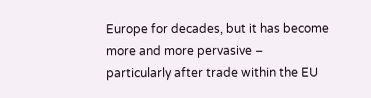Europe for decades, but it has become more and more pervasive – particularly after trade within the EU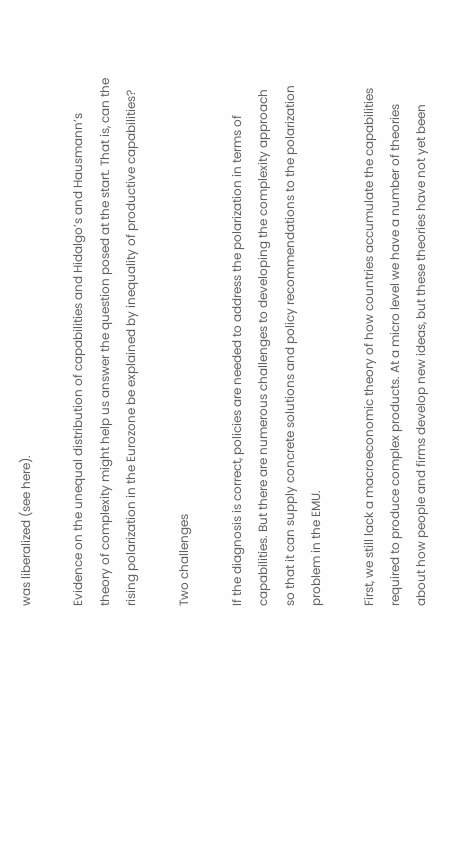was liberalized (see here).

Evidence on the unequal distribution of capabilities and Hidalgo’s and Hausmann’s theory of complexity might help us answer the question posed at the start. That is, can the rising polarization in the Eurozone be explained by inequality of productive capabilities?

Two challenges

If the diagnosis is correct, policies are needed to address the polarization in terms of capabilities. But there are numerous challenges to developing the complexity approach so that it can supply concrete solutions and policy recommendations to the polarization problem in the EMU.

First, we still lack a macroeconomic theory of how countries accumulate the capabilities required to produce complex products. At a micro level we have a number of theories about how people and firms develop new ideas, but these theories have not yet been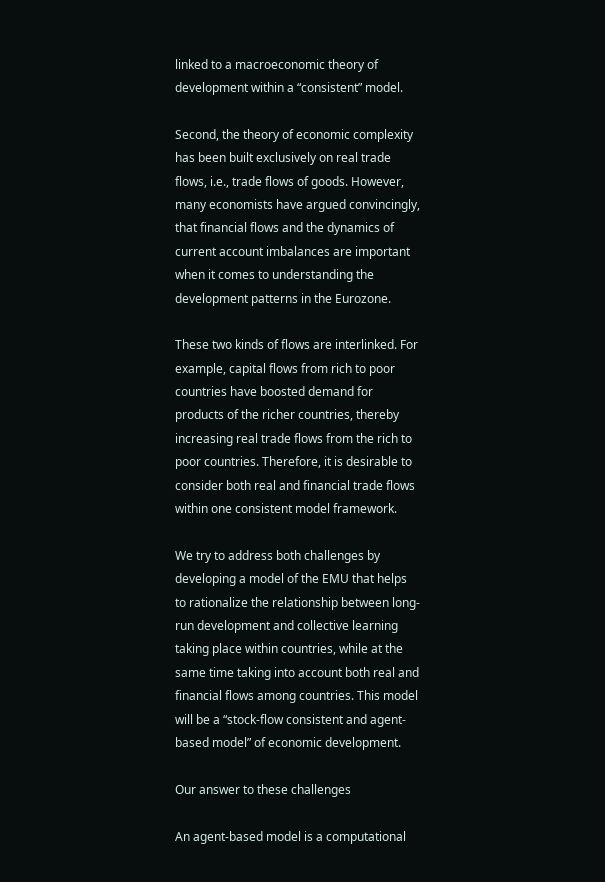linked to a macroeconomic theory of development within a “consistent” model.

Second, the theory of economic complexity has been built exclusively on real trade flows, i.e., trade flows of goods. However, many economists have argued convincingly, that financial flows and the dynamics of current account imbalances are important when it comes to understanding the development patterns in the Eurozone.

These two kinds of flows are interlinked. For example, capital flows from rich to poor countries have boosted demand for products of the richer countries, thereby increasing real trade flows from the rich to poor countries. Therefore, it is desirable to consider both real and financial trade flows within one consistent model framework.

We try to address both challenges by developing a model of the EMU that helps to rationalize the relationship between long-run development and collective learning taking place within countries, while at the same time taking into account both real and financial flows among countries. This model will be a “stock-flow consistent and agent-based model” of economic development.

Our answer to these challenges

An agent-based model is a computational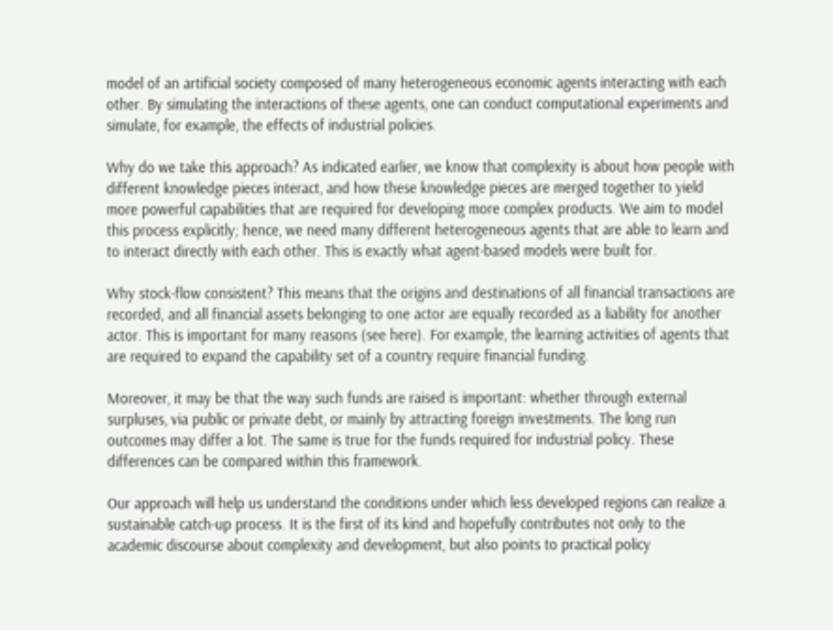model of an artificial society composed of many heterogeneous economic agents interacting with each other. By simulating the interactions of these agents, one can conduct computational experiments and simulate, for example, the effects of industrial policies.

Why do we take this approach? As indicated earlier, we know that complexity is about how people with different knowledge pieces interact, and how these knowledge pieces are merged together to yield more powerful capabilities that are required for developing more complex products. We aim to model this process explicitly; hence, we need many different heterogeneous agents that are able to learn and to interact directly with each other. This is exactly what agent-based models were built for.

Why stock-flow consistent? This means that the origins and destinations of all financial transactions are recorded, and all financial assets belonging to one actor are equally recorded as a liability for another actor. This is important for many reasons (see here). For example, the learning activities of agents that are required to expand the capability set of a country require financial funding.

Moreover, it may be that the way such funds are raised is important: whether through external surpluses, via public or private debt, or mainly by attracting foreign investments. The long run outcomes may differ a lot. The same is true for the funds required for industrial policy. These differences can be compared within this framework.

Our approach will help us understand the conditions under which less developed regions can realize a sustainable catch-up process. It is the first of its kind and hopefully contributes not only to the academic discourse about complexity and development, but also points to practical policy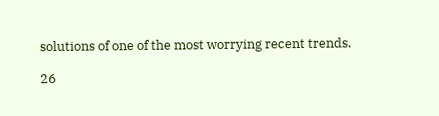solutions of one of the most worrying recent trends.

26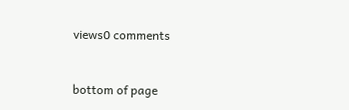views0 comments


bottom of page